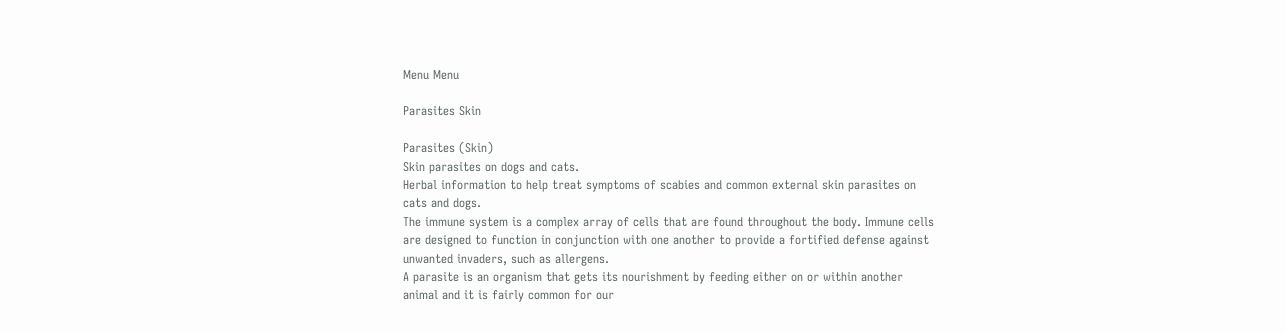Menu Menu

Parasites Skin

Parasites (Skin)
Skin parasites on dogs and cats.
Herbal information to help treat symptoms of scabies and common external skin parasites on cats and dogs.
The immune system is a complex array of cells that are found throughout the body. Immune cells are designed to function in conjunction with one another to provide a fortified defense against unwanted invaders, such as allergens.
A parasite is an organism that gets its nourishment by feeding either on or within another animal and it is fairly common for our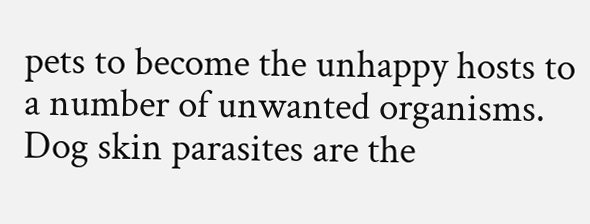pets to become the unhappy hosts to a number of unwanted organisms. Dog skin parasites are the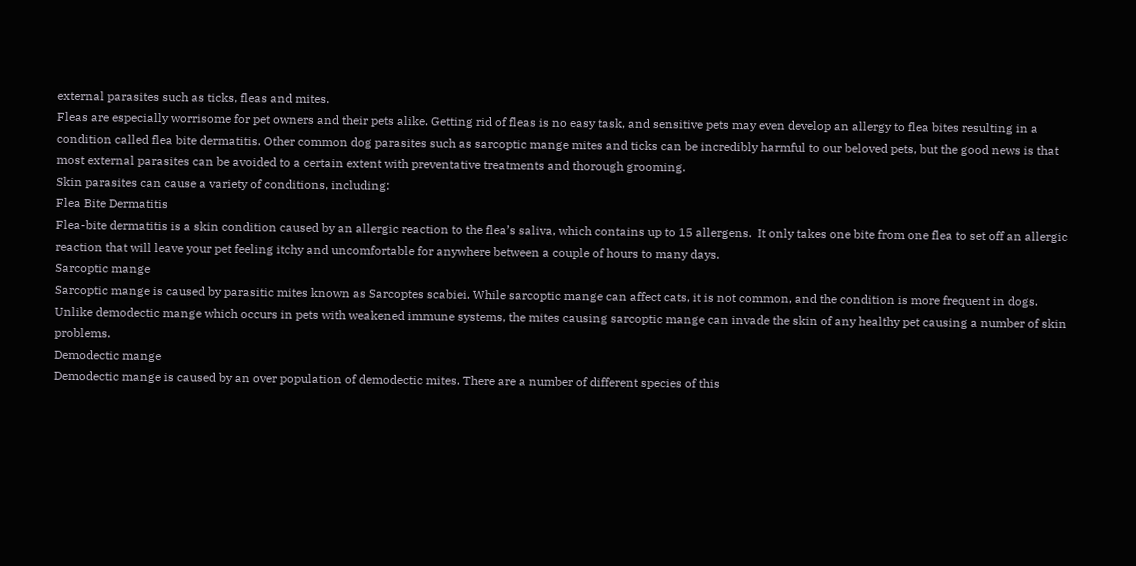external parasites such as ticks, fleas and mites.
Fleas are especially worrisome for pet owners and their pets alike. Getting rid of fleas is no easy task, and sensitive pets may even develop an allergy to flea bites resulting in a condition called flea bite dermatitis. Other common dog parasites such as sarcoptic mange mites and ticks can be incredibly harmful to our beloved pets, but the good news is that most external parasites can be avoided to a certain extent with preventative treatments and thorough grooming.
Skin parasites can cause a variety of conditions, including:
Flea Bite Dermatitis
Flea-bite dermatitis is a skin condition caused by an allergic reaction to the flea’s saliva, which contains up to 15 allergens.  It only takes one bite from one flea to set off an allergic reaction that will leave your pet feeling itchy and uncomfortable for anywhere between a couple of hours to many days.
Sarcoptic mange
Sarcoptic mange is caused by parasitic mites known as Sarcoptes scabiei. While sarcoptic mange can affect cats, it is not common, and the condition is more frequent in dogs. Unlike demodectic mange which occurs in pets with weakened immune systems, the mites causing sarcoptic mange can invade the skin of any healthy pet causing a number of skin problems.
Demodectic mange
Demodectic mange is caused by an over population of demodectic mites. There are a number of different species of this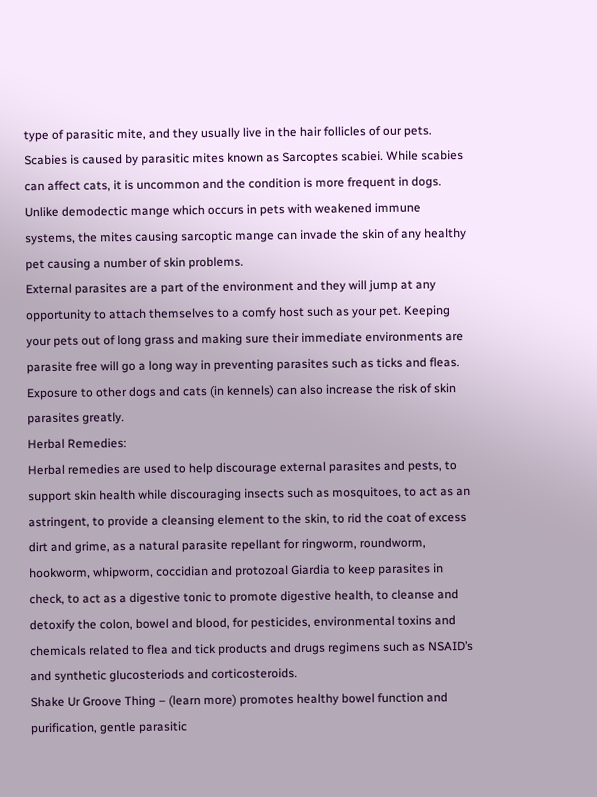type of parasitic mite, and they usually live in the hair follicles of our pets.
Scabies is caused by parasitic mites known as Sarcoptes scabiei. While scabies can affect cats, it is uncommon and the condition is more frequent in dogs. Unlike demodectic mange which occurs in pets with weakened immune systems, the mites causing sarcoptic mange can invade the skin of any healthy pet causing a number of skin problems.
External parasites are a part of the environment and they will jump at any opportunity to attach themselves to a comfy host such as your pet. Keeping your pets out of long grass and making sure their immediate environments are parasite free will go a long way in preventing parasites such as ticks and fleas. Exposure to other dogs and cats (in kennels) can also increase the risk of skin parasites greatly.
Herbal Remedies:
Herbal remedies are used to help discourage external parasites and pests, to support skin health while discouraging insects such as mosquitoes, to act as an astringent, to provide a cleansing element to the skin, to rid the coat of excess dirt and grime, as a natural parasite repellant for ringworm, roundworm, hookworm, whipworm, coccidian and protozoal Giardia to keep parasites in check, to act as a digestive tonic to promote digestive health, to cleanse and detoxify the colon, bowel and blood, for pesticides, environmental toxins and chemicals related to flea and tick products and drugs regimens such as NSAID’s and synthetic glucosteriods and corticosteroids.
Shake Ur Groove Thing – (learn more) promotes healthy bowel function and purification, gentle parasitic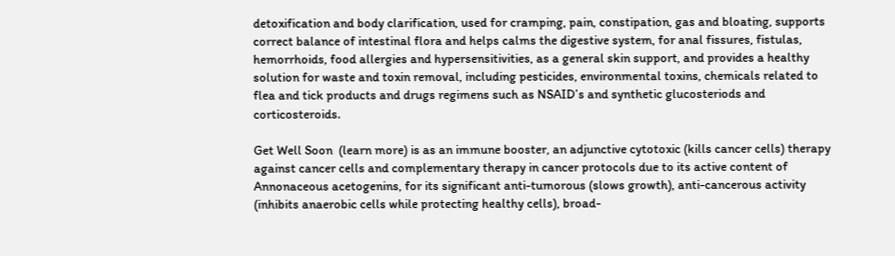detoxification and body clarification, used for cramping, pain, constipation, gas and bloating, supports correct balance of intestinal flora and helps calms the digestive system, for anal fissures, fistulas, hemorrhoids, food allergies and hypersensitivities, as a general skin support, and provides a healthy solution for waste and toxin removal, including pesticides, environmental toxins, chemicals related to flea and tick products and drugs regimens such as NSAID’s and synthetic glucosteriods and corticosteroids.

Get Well Soon  (learn more) is as an immune booster, an adjunctive cytotoxic (kills cancer cells) therapy against cancer cells and complementary therapy in cancer protocols due to its active content of Annonaceous acetogenins, for its significant anti-tumorous (slows growth), anti-cancerous activity (inhibits anaerobic cells while protecting healthy cells), broad-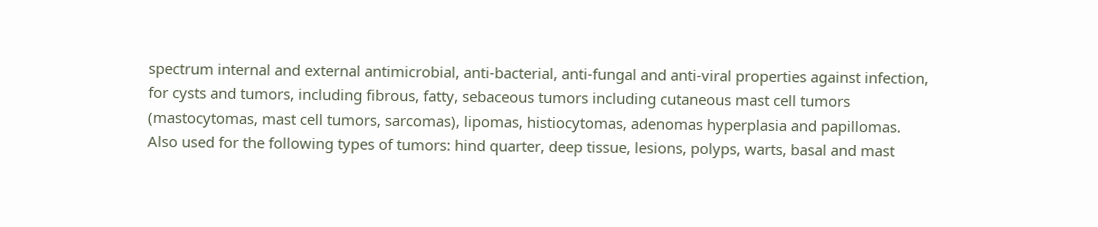spectrum internal and external antimicrobial, anti-bacterial, anti-fungal and anti-viral properties against infection, for cysts and tumors, including fibrous, fatty, sebaceous tumors including cutaneous mast cell tumors (mastocytomas, mast cell tumors, sarcomas), lipomas, histiocytomas, adenomas hyperplasia and papillomas. Also used for the following types of tumors: hind quarter, deep tissue, lesions, polyps, warts, basal and mast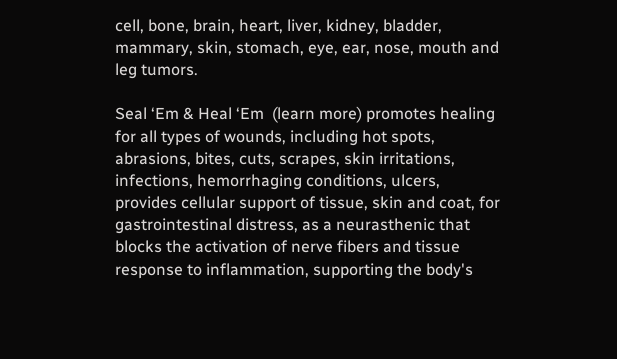cell, bone, brain, heart, liver, kidney, bladder, mammary, skin, stomach, eye, ear, nose, mouth and leg tumors.

Seal ‘Em & Heal ‘Em  (learn more) promotes healing for all types of wounds, including hot spots, abrasions, bites, cuts, scrapes, skin irritations, infections, hemorrhaging conditions, ulcers, provides cellular support of tissue, skin and coat, for gastrointestinal distress, as a neurasthenic that blocks the activation of nerve fibers and tissue response to inflammation, supporting the body's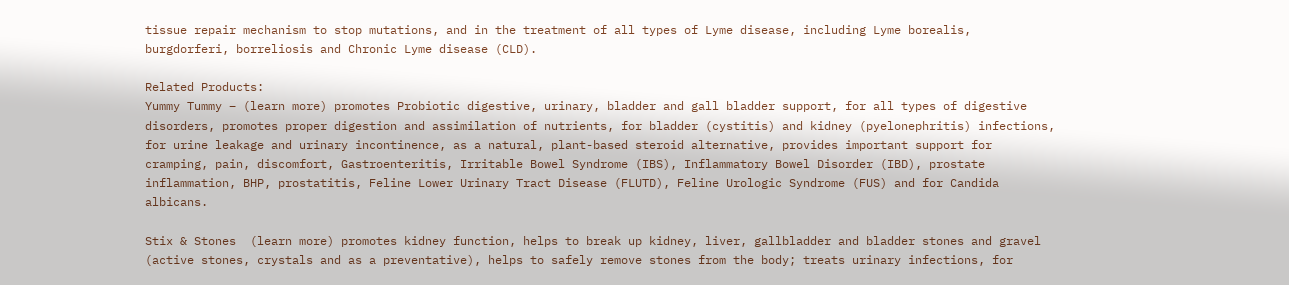tissue repair mechanism to stop mutations, and in the treatment of all types of Lyme disease, including Lyme borealis, burgdorferi, borreliosis and Chronic Lyme disease (CLD).

Related Products:
Yummy Tummy – (learn more) promotes Probiotic digestive, urinary, bladder and gall bladder support, for all types of digestive disorders, promotes proper digestion and assimilation of nutrients, for bladder (cystitis) and kidney (pyelonephritis) infections, for urine leakage and urinary incontinence, as a natural, plant-based steroid alternative, provides important support for cramping, pain, discomfort, Gastroenteritis, Irritable Bowel Syndrome (IBS), Inflammatory Bowel Disorder (IBD), prostate inflammation, BHP, prostatitis, Feline Lower Urinary Tract Disease (FLUTD), Feline Urologic Syndrome (FUS) and for Candida albicans.

Stix & Stones  (learn more) promotes kidney function, helps to break up kidney, liver, gallbladder and bladder stones and gravel (active stones, crystals and as a preventative), helps to safely remove stones from the body; treats urinary infections, for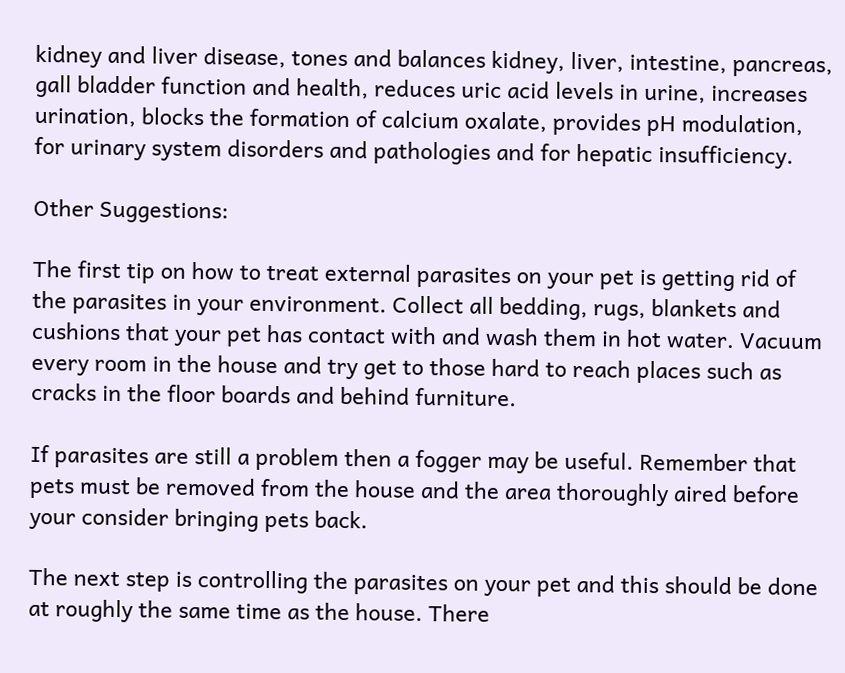kidney and liver disease, tones and balances kidney, liver, intestine, pancreas, gall bladder function and health, reduces uric acid levels in urine, increases urination, blocks the formation of calcium oxalate, provides pH modulation, for urinary system disorders and pathologies and for hepatic insufficiency.

Other Suggestions:

The first tip on how to treat external parasites on your pet is getting rid of the parasites in your environment. Collect all bedding, rugs, blankets and cushions that your pet has contact with and wash them in hot water. Vacuum every room in the house and try get to those hard to reach places such as cracks in the floor boards and behind furniture.

If parasites are still a problem then a fogger may be useful. Remember that pets must be removed from the house and the area thoroughly aired before your consider bringing pets back.

The next step is controlling the parasites on your pet and this should be done at roughly the same time as the house. There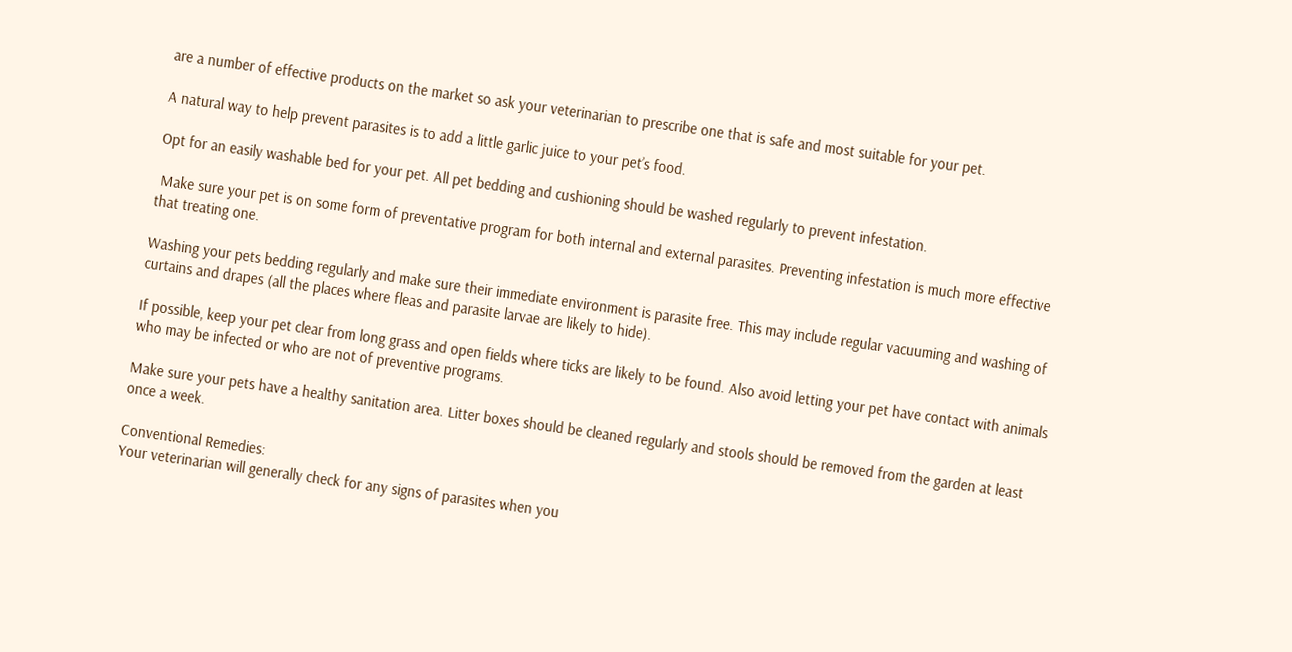are a number of effective products on the market so ask your veterinarian to prescribe one that is safe and most suitable for your pet.

A natural way to help prevent parasites is to add a little garlic juice to your pet’s food.

Opt for an easily washable bed for your pet. All pet bedding and cushioning should be washed regularly to prevent infestation.

 Make sure your pet is on some form of preventative program for both internal and external parasites. Preventing infestation is much more effective that treating one.

Washing your pets bedding regularly and make sure their immediate environment is parasite free. This may include regular vacuuming and washing of curtains and drapes (all the places where fleas and parasite larvae are likely to hide).

If possible, keep your pet clear from long grass and open fields where ticks are likely to be found. Also avoid letting your pet have contact with animals who may be infected or who are not of preventive programs.

Make sure your pets have a healthy sanitation area. Litter boxes should be cleaned regularly and stools should be removed from the garden at least once a week.

Conventional Remedies:
Your veterinarian will generally check for any signs of parasites when you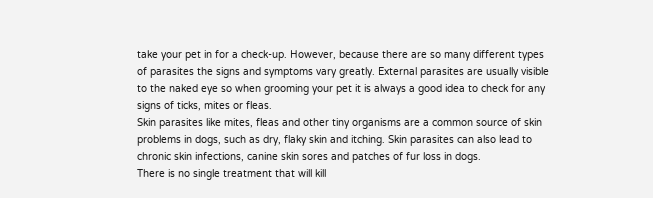take your pet in for a check-up. However, because there are so many different types of parasites the signs and symptoms vary greatly. External parasites are usually visible to the naked eye so when grooming your pet it is always a good idea to check for any signs of ticks, mites or fleas.
Skin parasites like mites, fleas and other tiny organisms are a common source of skin problems in dogs, such as dry, flaky skin and itching. Skin parasites can also lead to chronic skin infections, canine skin sores and patches of fur loss in dogs.
There is no single treatment that will kill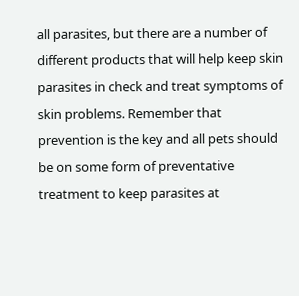all parasites, but there are a number of different products that will help keep skin parasites in check and treat symptoms of skin problems. Remember that prevention is the key and all pets should be on some form of preventative treatment to keep parasites at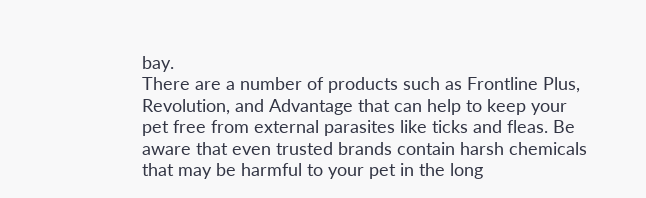bay.
There are a number of products such as Frontline Plus, Revolution, and Advantage that can help to keep your pet free from external parasites like ticks and fleas. Be aware that even trusted brands contain harsh chemicals that may be harmful to your pet in the long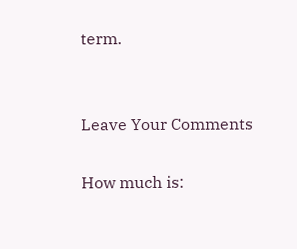term.


Leave Your Comments

How much is: